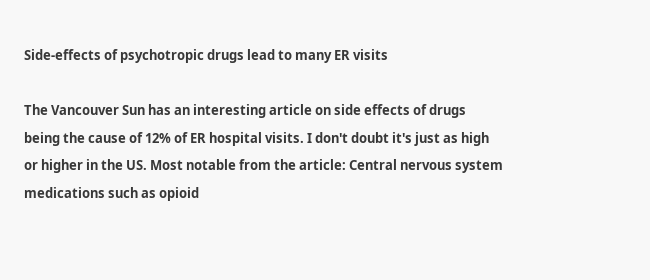Side-effects of psychotropic drugs lead to many ER visits

The Vancouver Sun has an interesting article on side effects of drugs being the cause of 12% of ER hospital visits. I don't doubt it's just as high or higher in the US. Most notable from the article: Central nervous system medications such as opioid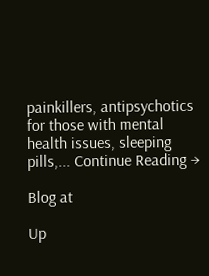painkillers, antipsychotics for those with mental health issues, sleeping pills,... Continue Reading →

Blog at

Up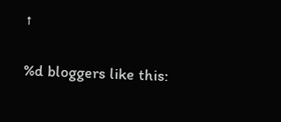↑

%d bloggers like this: